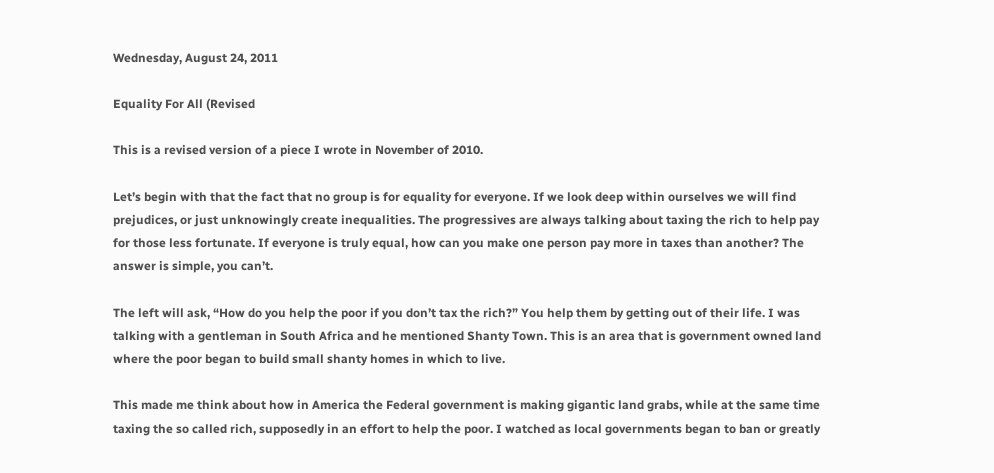Wednesday, August 24, 2011

Equality For All (Revised

This is a revised version of a piece I wrote in November of 2010.

Let’s begin with that the fact that no group is for equality for everyone. If we look deep within ourselves we will find prejudices, or just unknowingly create inequalities. The progressives are always talking about taxing the rich to help pay for those less fortunate. If everyone is truly equal, how can you make one person pay more in taxes than another? The answer is simple, you can’t.

The left will ask, “How do you help the poor if you don’t tax the rich?” You help them by getting out of their life. I was talking with a gentleman in South Africa and he mentioned Shanty Town. This is an area that is government owned land where the poor began to build small shanty homes in which to live.

This made me think about how in America the Federal government is making gigantic land grabs, while at the same time taxing the so called rich, supposedly in an effort to help the poor. I watched as local governments began to ban or greatly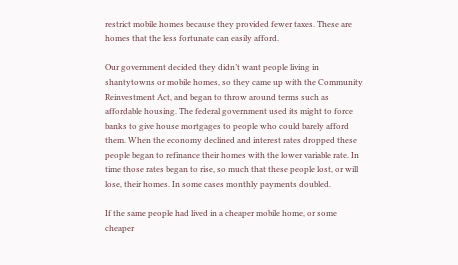restrict mobile homes because they provided fewer taxes. These are homes that the less fortunate can easily afford.

Our government decided they didn’t want people living in shantytowns or mobile homes, so they came up with the Community Reinvestment Act, and began to throw around terms such as affordable housing. The federal government used its might to force banks to give house mortgages to people who could barely afford them. When the economy declined and interest rates dropped these people began to refinance their homes with the lower variable rate. In time those rates began to rise, so much that these people lost, or will lose, their homes. In some cases monthly payments doubled.

If the same people had lived in a cheaper mobile home, or some cheaper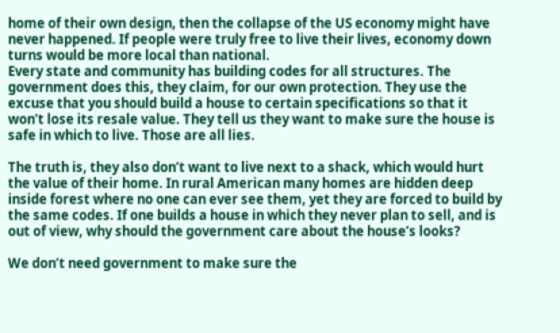home of their own design, then the collapse of the US economy might have never happened. If people were truly free to live their lives, economy down turns would be more local than national.
Every state and community has building codes for all structures. The government does this, they claim, for our own protection. They use the excuse that you should build a house to certain specifications so that it won’t lose its resale value. They tell us they want to make sure the house is safe in which to live. Those are all lies.

The truth is, they also don’t want to live next to a shack, which would hurt the value of their home. In rural American many homes are hidden deep inside forest where no one can ever see them, yet they are forced to build by the same codes. If one builds a house in which they never plan to sell, and is out of view, why should the government care about the house’s looks?

We don’t need government to make sure the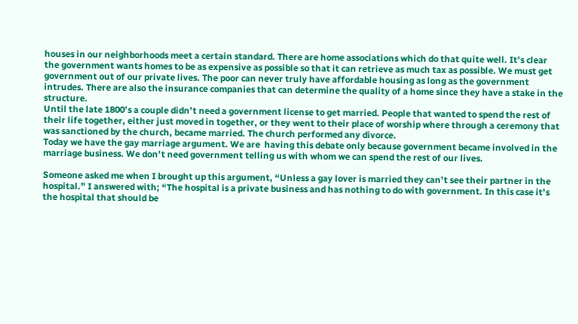houses in our neighborhoods meet a certain standard. There are home associations which do that quite well. It’s clear the government wants homes to be as expensive as possible so that it can retrieve as much tax as possible. We must get government out of our private lives. The poor can never truly have affordable housing as long as the government intrudes. There are also the insurance companies that can determine the quality of a home since they have a stake in the structure.
Until the late 1800’s a couple didn’t need a government license to get married. People that wanted to spend the rest of their life together, either just moved in together, or they went to their place of worship where through a ceremony that was sanctioned by the church, became married. The church performed any divorce.
Today we have the gay marriage argument. We are  having this debate only because government became involved in the marriage business. We don’t need government telling us with whom we can spend the rest of our lives.

Someone asked me when I brought up this argument, “Unless a gay lover is married they can’t see their partner in the hospital.” I answered with; “The hospital is a private business and has nothing to do with government. In this case it’s the hospital that should be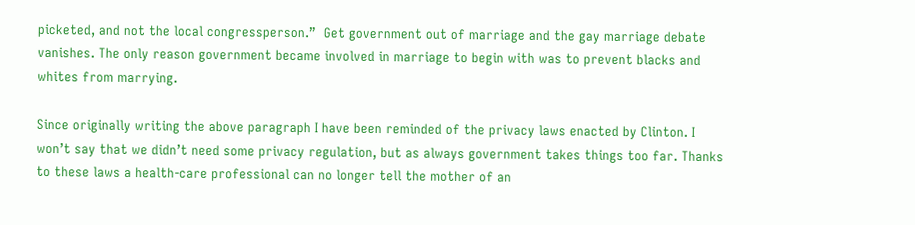picketed, and not the local congressperson.”  Get government out of marriage and the gay marriage debate vanishes. The only reason government became involved in marriage to begin with was to prevent blacks and whites from marrying.

Since originally writing the above paragraph I have been reminded of the privacy laws enacted by Clinton. I won’t say that we didn’t need some privacy regulation, but as always government takes things too far. Thanks to these laws a health-care professional can no longer tell the mother of an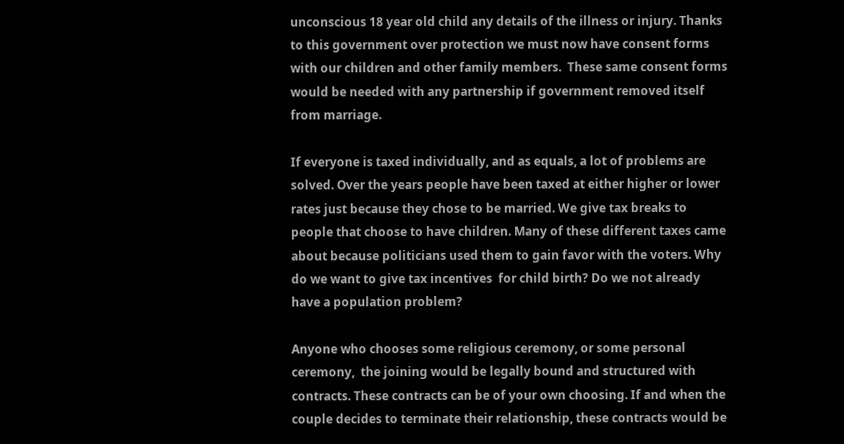unconscious 18 year old child any details of the illness or injury. Thanks to this government over protection we must now have consent forms with our children and other family members.  These same consent forms would be needed with any partnership if government removed itself from marriage.

If everyone is taxed individually, and as equals, a lot of problems are solved. Over the years people have been taxed at either higher or lower rates just because they chose to be married. We give tax breaks to people that choose to have children. Many of these different taxes came about because politicians used them to gain favor with the voters. Why do we want to give tax incentives  for child birth? Do we not already have a population problem?

Anyone who chooses some religious ceremony, or some personal ceremony,  the joining would be legally bound and structured with contracts. These contracts can be of your own choosing. If and when the couple decides to terminate their relationship, these contracts would be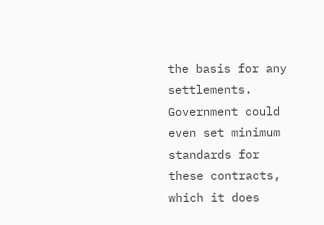the basis for any settlements. Government could even set minimum standards for these contracts, which it does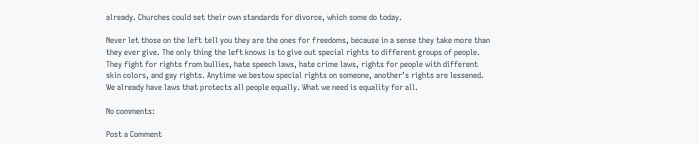already. Churches could set their own standards for divorce, which some do today.

Never let those on the left tell you they are the ones for freedoms, because in a sense they take more than they ever give. The only thing the left knows is to give out special rights to different groups of people. They fight for rights from bullies, hate speech laws, hate crime laws, rights for people with different skin colors, and gay rights. Anytime we bestow special rights on someone, another’s rights are lessened. We already have laws that protects all people equally. What we need is equality for all.

No comments:

Post a Comment